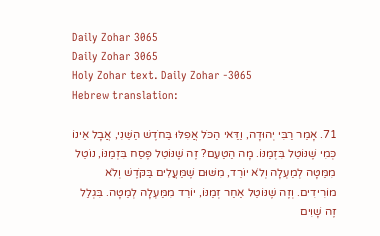Daily Zohar 3065
Daily Zohar 3065
Holy Zohar text. Daily Zohar -3065
Hebrew translation:

71. אָמַר רַבִּי יְהוּדָה, וַדַּאי הַכֹּל אֲפִלּוּ בַּחֹדֶשׁ הַשֵּׁנִי, אֲבָל אֵינוֹ כְּמִי שֶׁנּוֹטֵל בִּזְמַנּוֹ. מָה הַטַּעַם? זֶה שֶׁנּוֹטֵל פֶּסַח בִּזְמַנּוֹ, נוֹטֵל מִמַּטָּה לְמַעְלָה וְלֹא יוֹרֵד, מִשּׁוּם שֶׁמַּעֲלִים בַּקֹּדֶשׁ וְלֹא מוֹרִידִים. וְזֶה שֶׁנּוֹטֵל אַחַר זְמַנּוֹ, יוֹרֵד מִמַּעְלָה לְמַטָּה. בִּגְלַל זֶה שָׁוִים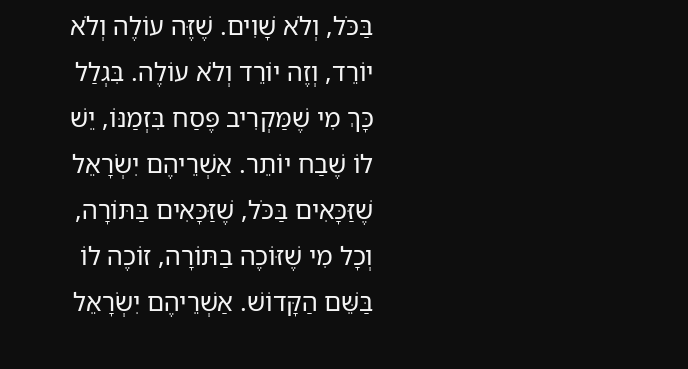בַּכֹּל, וְלֹא שָׁוִים. שֶׁזֶּה עוֹלֶה וְלֹא יוֹרֵד, וְזֶה יוֹרֵד וְלֹא עוֹלֶה. בִּגְלַל כָּךְ מִי שֶׁמַּקְרִיב פֶּסַח בִּזְמַנּוֹ, יֵשׁ לוֹ שֶׁבַח יוֹתֵר. אַשְׁרֵיהֶם יִשְׂרָאֵל שֶׁזַּכָּאִים בַּכֹּל, שֶׁזַּכָּאִים בַּתּוֹרָה, וְכָל מִי שֶׁזּוֹכֶה בַתּוֹרָה, זוֹכֶה לוֹ בַּשֵּׁם הַקָּדוֹשׁ. אַשְׁרֵיהֶם יִשְׂרָאֵל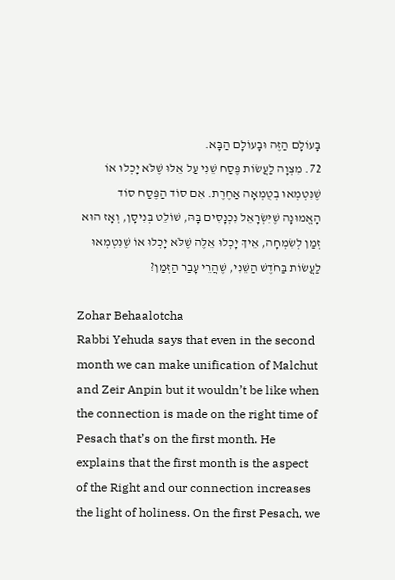בָּעוֹלָם הַזֶּה וּבָעוֹלָם הַבָּא.
72. מִצְוָה לַעֲשׂוֹת פֶּסַח שֵׁנִי עַל אֵלּוּ שֶׁלֹּא יָכְלוּ אוֹ שֶׁנִּטְמְאוּ בְטֻמְאָה אַחֶרֶת. אִם סוֹד הַפֶּסַח סוֹד הָאֱמוּנָה שֶׁיִּשְׂרָאֵל נִכְנָסִים בָּהּ, שׁוֹלֵט בְּנִיסָן, וְאָז הוּא זְמַן לְשִׂמְחָה, אֵיךְ יָכְלוּ אֵלֶּה שֶׁלֹּא יָכְלוּ אוֹ שֶׁנִּטְמְאוּ לַעֲשׂוֹת בַּחֹדֶשׁ הַשֵּׁנִי, שֶׁהֲרֵי עָבַר הַזְּמַן?

Zohar Behaalotcha
Rabbi Yehuda says that even in the second month we can make unification of Malchut and Zeir Anpin but it wouldn’t be like when the connection is made on the right time of Pesach that’s on the first month. He explains that the first month is the aspect of the Right and our connection increases the light of holiness. On the first Pesach, we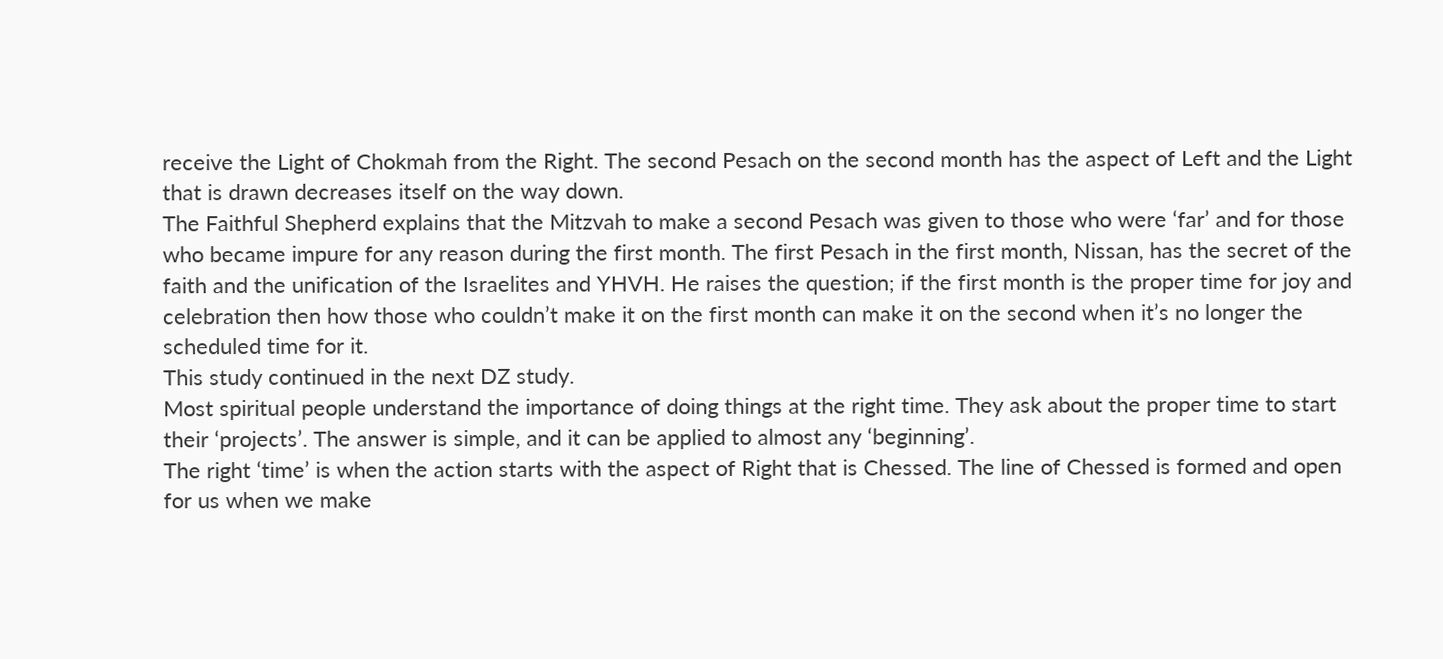receive the Light of Chokmah from the Right. The second Pesach on the second month has the aspect of Left and the Light that is drawn decreases itself on the way down.
The Faithful Shepherd explains that the Mitzvah to make a second Pesach was given to those who were ‘far’ and for those who became impure for any reason during the first month. The first Pesach in the first month, Nissan, has the secret of the faith and the unification of the Israelites and YHVH. He raises the question; if the first month is the proper time for joy and celebration then how those who couldn’t make it on the first month can make it on the second when it’s no longer the scheduled time for it.
This study continued in the next DZ study.
Most spiritual people understand the importance of doing things at the right time. They ask about the proper time to start their ‘projects’. The answer is simple, and it can be applied to almost any ‘beginning’.
The right ‘time’ is when the action starts with the aspect of Right that is Chessed. The line of Chessed is formed and open for us when we make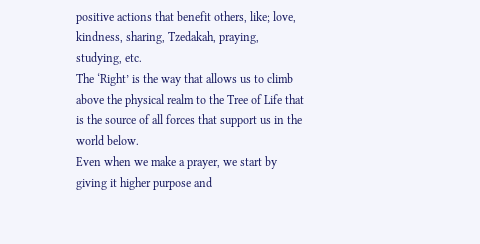positive actions that benefit others, like; love, kindness, sharing, Tzedakah, praying, studying, etc.
The ‘Right’ is the way that allows us to climb above the physical realm to the Tree of Life that is the source of all forces that support us in the world below.
Even when we make a prayer, we start by giving it higher purpose and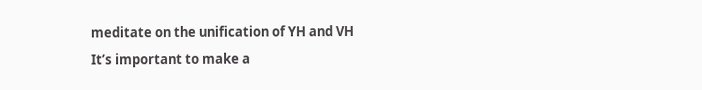meditate on the unification of YH and VH
It’s important to make a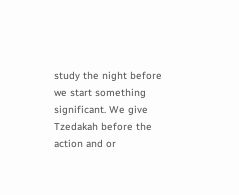study the night before we start something significant. We give Tzedakah before the action and or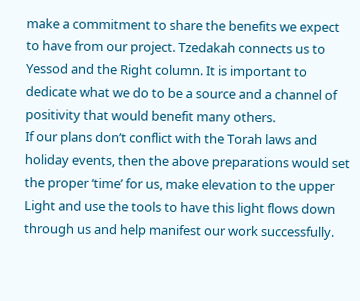make a commitment to share the benefits we expect to have from our project. Tzedakah connects us to Yessod and the Right column. It is important to dedicate what we do to be a source and a channel of positivity that would benefit many others.
If our plans don’t conflict with the Torah laws and holiday events, then the above preparations would set the proper ‘time’ for us, make elevation to the upper Light and use the tools to have this light flows down through us and help manifest our work successfully.